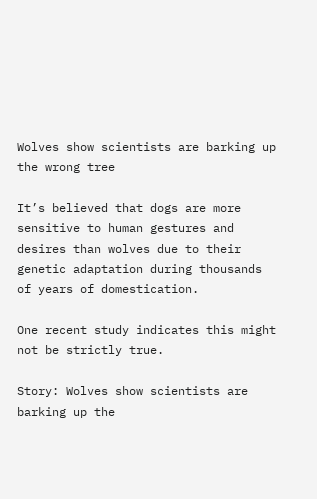Wolves show scientists are barking up the wrong tree

It’s believed that dogs are more sensitive to human gestures and desires than wolves due to their genetic adaptation during thousands of years of domestication.

One recent study indicates this might not be strictly true.

Story: Wolves show scientists are barking up the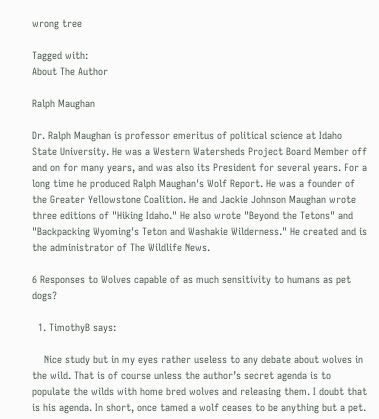wrong tree

Tagged with:
About The Author

Ralph Maughan

Dr. Ralph Maughan is professor emeritus of political science at Idaho State University. He was a Western Watersheds Project Board Member off and on for many years, and was also its President for several years. For a long time he produced Ralph Maughan's Wolf Report. He was a founder of the Greater Yellowstone Coalition. He and Jackie Johnson Maughan wrote three editions of "Hiking Idaho." He also wrote "Beyond the Tetons" and "Backpacking Wyoming's Teton and Washakie Wilderness." He created and is the administrator of The Wildlife News.

6 Responses to Wolves capable of as much sensitivity to humans as pet dogs?

  1. TimothyB says:

    Nice study but in my eyes rather useless to any debate about wolves in the wild. That is of course unless the author’s secret agenda is to populate the wilds with home bred wolves and releasing them. I doubt that is his agenda. In short, once tamed a wolf ceases to be anything but a pet.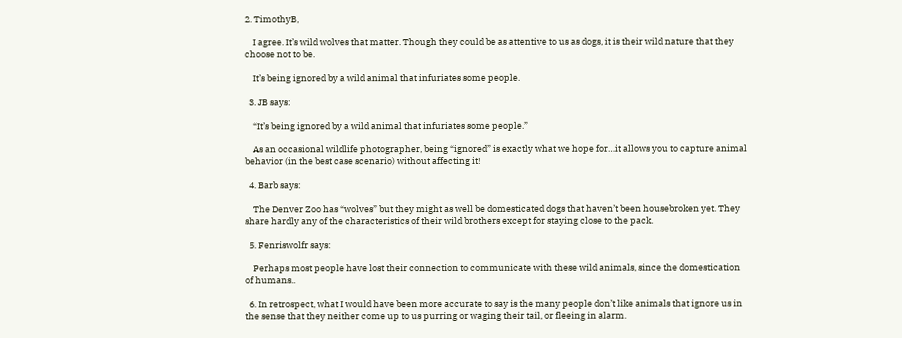2. TimothyB,

    I agree. It’s wild wolves that matter. Though they could be as attentive to us as dogs, it is their wild nature that they choose not to be.

    It’s being ignored by a wild animal that infuriates some people.

  3. JB says:

    “It’s being ignored by a wild animal that infuriates some people.”

    As an occasional wildlife photographer, being “ignored” is exactly what we hope for…it allows you to capture animal behavior (in the best case scenario) without affecting it!

  4. Barb says:

    The Denver Zoo has “wolves” but they might as well be domesticated dogs that haven’t been housebroken yet. They share hardly any of the characteristics of their wild brothers except for staying close to the pack.

  5. Fenriswolfr says:

    Perhaps most people have lost their connection to communicate with these wild animals, since the domestication of humans..

  6. In retrospect, what I would have been more accurate to say is the many people don’t like animals that ignore us in the sense that they neither come up to us purring or waging their tail, or fleeing in alarm.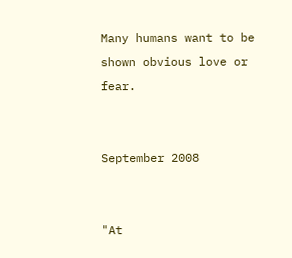Many humans want to be shown obvious love or fear.


September 2008


"At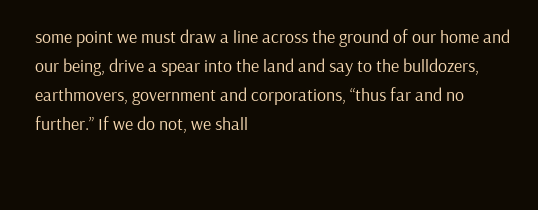some point we must draw a line across the ground of our home and our being, drive a spear into the land and say to the bulldozers, earthmovers, government and corporations, “thus far and no further.” If we do not, we shall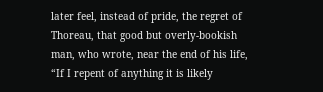later feel, instead of pride, the regret of Thoreau, that good but overly-bookish man, who wrote, near the end of his life, “If I repent of anything it is likely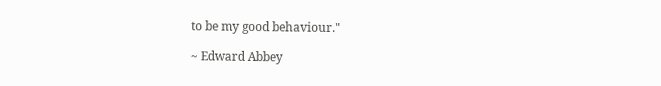to be my good behaviour."

~ Edward Abbey